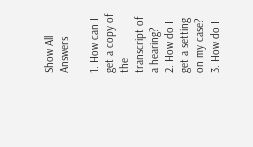Show All Answers

1. How can I get a copy of the transcript of a hearing?
2. How do I get a setting on my case?
3. How do I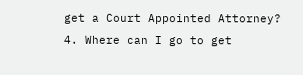get a Court Appointed Attorney?
4. Where can I go to get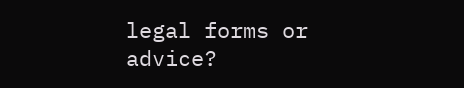legal forms or advice?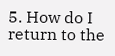5. How do I return to the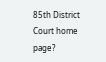85th District Court home page?